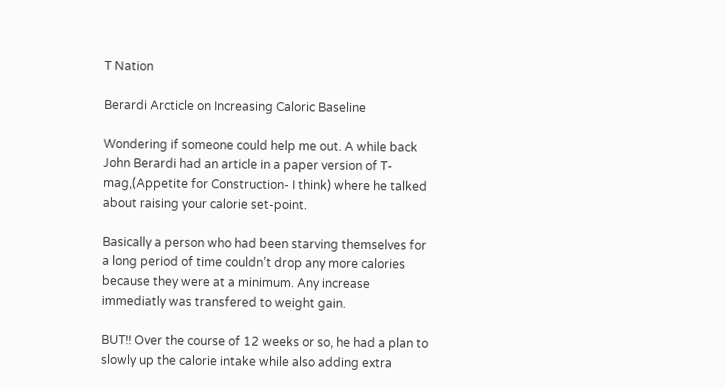T Nation

Berardi Arcticle on Increasing Caloric Baseline

Wondering if someone could help me out. A while back John Berardi had an article in a paper version of T-mag,(Appetite for Construction- I think) where he talked about raising your calorie set-point.

Basically a person who had been starving themselves for a long period of time couldn’t drop any more calories because they were at a minimum. Any increase immediatly was transfered to weight gain.

BUT!! Over the course of 12 weeks or so, he had a plan to slowly up the calorie intake while also adding extra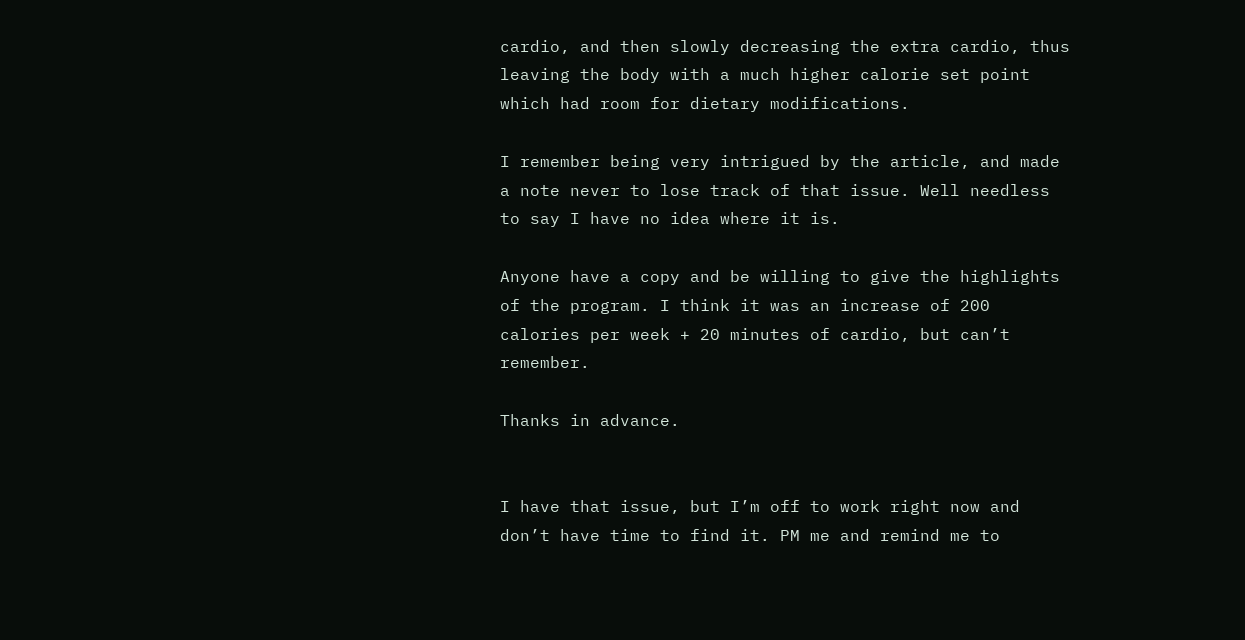cardio, and then slowly decreasing the extra cardio, thus leaving the body with a much higher calorie set point which had room for dietary modifications.

I remember being very intrigued by the article, and made a note never to lose track of that issue. Well needless to say I have no idea where it is.

Anyone have a copy and be willing to give the highlights of the program. I think it was an increase of 200 calories per week + 20 minutes of cardio, but can’t remember.

Thanks in advance.


I have that issue, but I’m off to work right now and don’t have time to find it. PM me and remind me to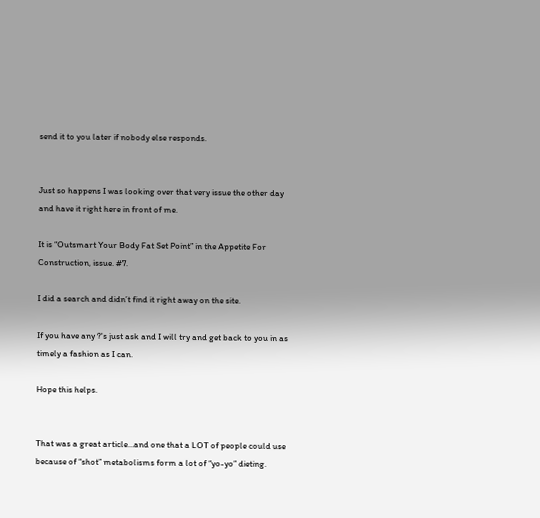send it to you later if nobody else responds.


Just so happens I was looking over that very issue the other day and have it right here in front of me.

It is “Outsmart Your Body Fat Set Point” in the Appetite For Construction, issue. #7.

I did a search and didn’t find it right away on the site.

If you have any ?'s just ask and I will try and get back to you in as timely a fashion as I can.

Hope this helps.


That was a great article…and one that a LOT of people could use because of “shot” metabolisms form a lot of “yo-yo” dieting.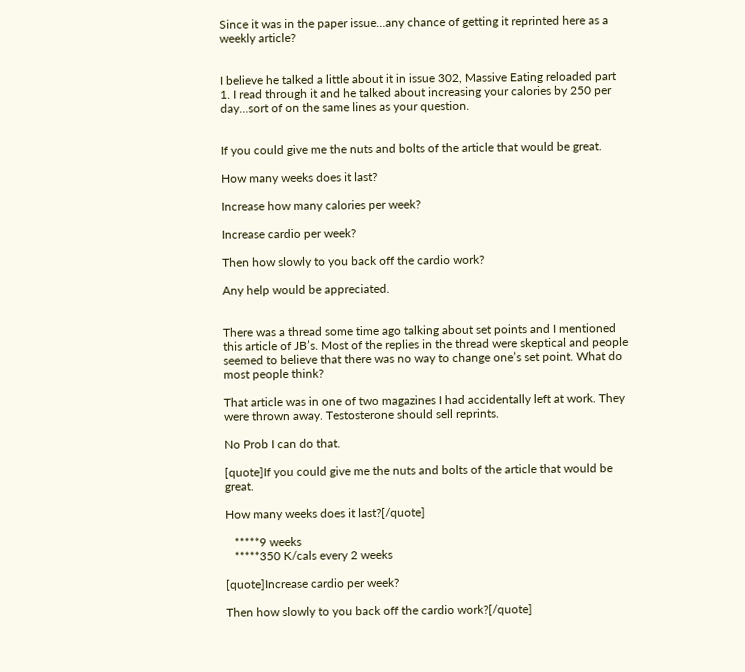Since it was in the paper issue…any chance of getting it reprinted here as a weekly article?


I believe he talked a little about it in issue 302, Massive Eating reloaded part 1. I read through it and he talked about increasing your calories by 250 per day…sort of on the same lines as your question.


If you could give me the nuts and bolts of the article that would be great.

How many weeks does it last?

Increase how many calories per week?

Increase cardio per week?

Then how slowly to you back off the cardio work?

Any help would be appreciated.


There was a thread some time ago talking about set points and I mentioned this article of JB’s. Most of the replies in the thread were skeptical and people seemed to believe that there was no way to change one’s set point. What do most people think?

That article was in one of two magazines I had accidentally left at work. They were thrown away. Testosterone should sell reprints.

No Prob I can do that.

[quote]If you could give me the nuts and bolts of the article that would be great.

How many weeks does it last?[/quote]

   *****9 weeks
   *****350 K/cals every 2 weeks

[quote]Increase cardio per week?

Then how slowly to you back off the cardio work?[/quote]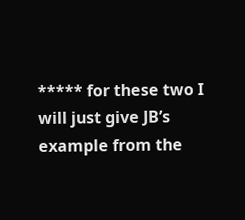***** for these two I will just give JB’s example from the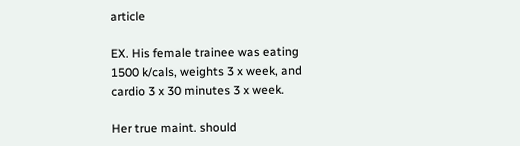article

EX. His female trainee was eating 1500 k/cals, weights 3 x week, and cardio 3 x 30 minutes 3 x week.

Her true maint. should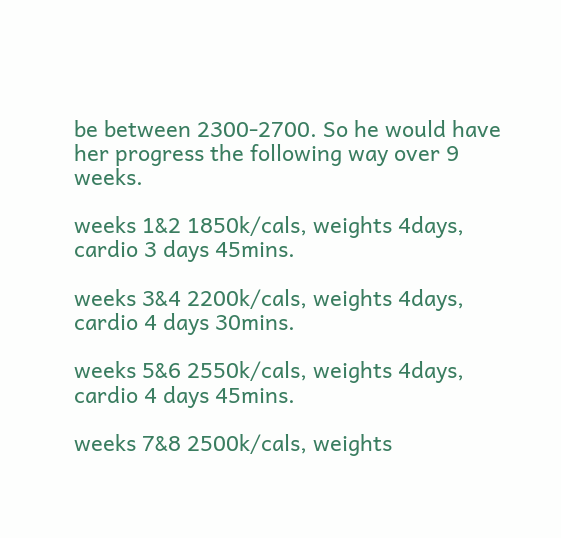be between 2300-2700. So he would have her progress the following way over 9 weeks.

weeks 1&2 1850k/cals, weights 4days, cardio 3 days 45mins.

weeks 3&4 2200k/cals, weights 4days, cardio 4 days 30mins.

weeks 5&6 2550k/cals, weights 4days, cardio 4 days 45mins.

weeks 7&8 2500k/cals, weights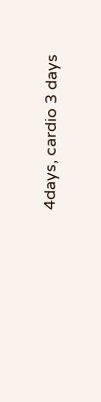4days, cardio 3 days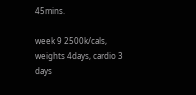45mins.

week 9 2500k/cals, weights 4days, cardio 3 days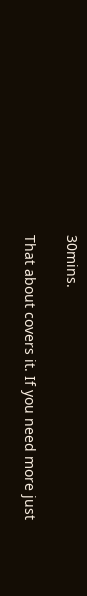30mins.

That about covers it. If you need more just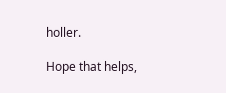holler.

Hope that helps,